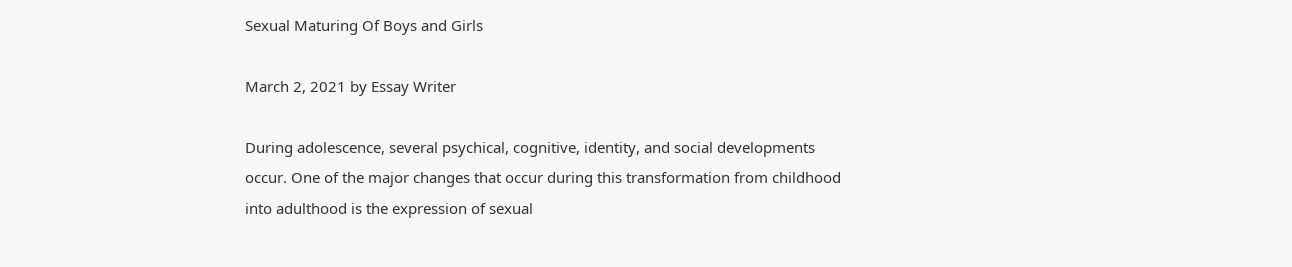Sexual Maturing Of Boys and Girls

March 2, 2021 by Essay Writer

During adolescence, several psychical, cognitive, identity, and social developments occur. One of the major changes that occur during this transformation from childhood into adulthood is the expression of sexual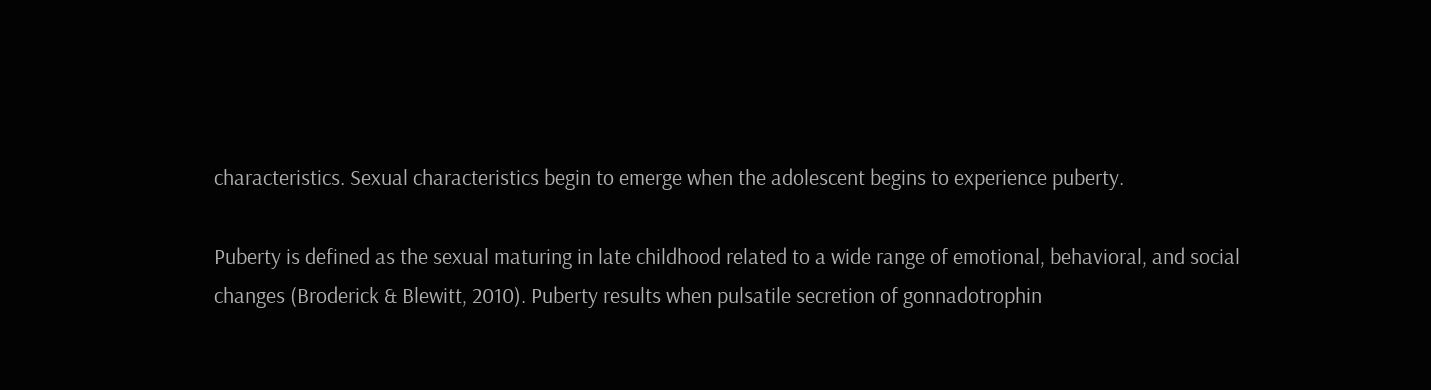characteristics. Sexual characteristics begin to emerge when the adolescent begins to experience puberty.

Puberty is defined as the sexual maturing in late childhood related to a wide range of emotional, behavioral, and social changes (Broderick & Blewitt, 2010). Puberty results when pulsatile secretion of gonnadotrophin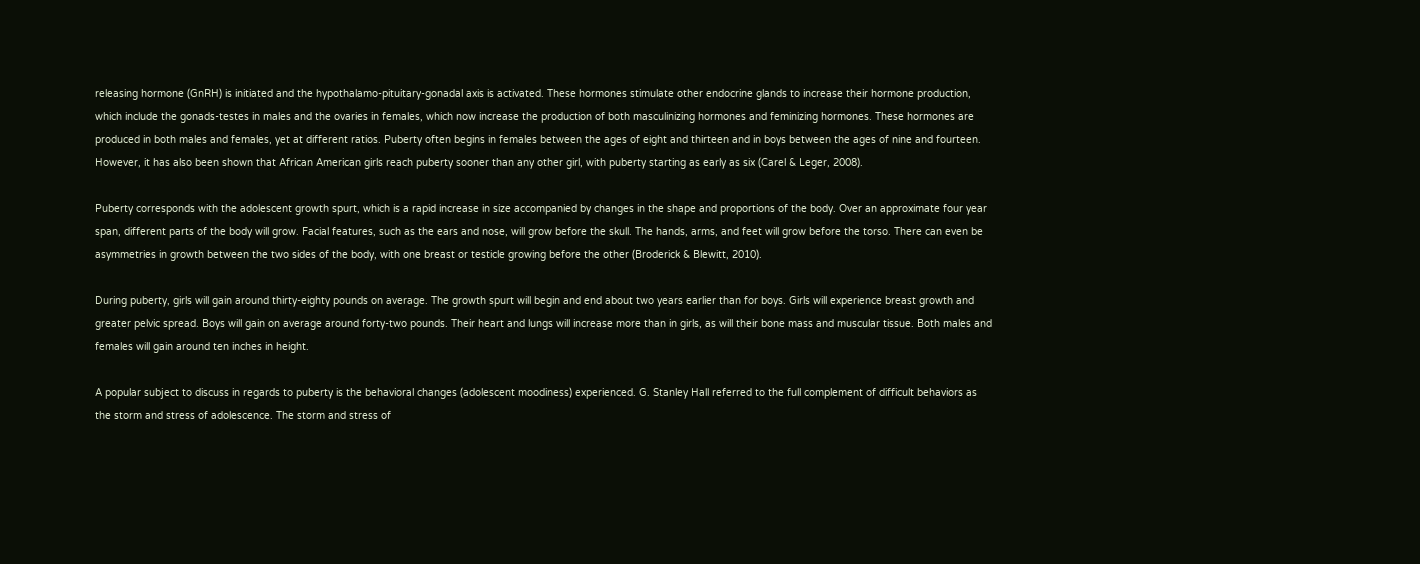releasing hormone (GnRH) is initiated and the hypothalamo-pituitary-gonadal axis is activated. These hormones stimulate other endocrine glands to increase their hormone production, which include the gonads-testes in males and the ovaries in females, which now increase the production of both masculinizing hormones and feminizing hormones. These hormones are produced in both males and females, yet at different ratios. Puberty often begins in females between the ages of eight and thirteen and in boys between the ages of nine and fourteen. However, it has also been shown that African American girls reach puberty sooner than any other girl, with puberty starting as early as six (Carel & Leger, 2008).

Puberty corresponds with the adolescent growth spurt, which is a rapid increase in size accompanied by changes in the shape and proportions of the body. Over an approximate four year span, different parts of the body will grow. Facial features, such as the ears and nose, will grow before the skull. The hands, arms, and feet will grow before the torso. There can even be asymmetries in growth between the two sides of the body, with one breast or testicle growing before the other (Broderick & Blewitt, 2010).

During puberty, girls will gain around thirty-eighty pounds on average. The growth spurt will begin and end about two years earlier than for boys. Girls will experience breast growth and greater pelvic spread. Boys will gain on average around forty-two pounds. Their heart and lungs will increase more than in girls, as will their bone mass and muscular tissue. Both males and females will gain around ten inches in height.

A popular subject to discuss in regards to puberty is the behavioral changes (adolescent moodiness) experienced. G. Stanley Hall referred to the full complement of difficult behaviors as the storm and stress of adolescence. The storm and stress of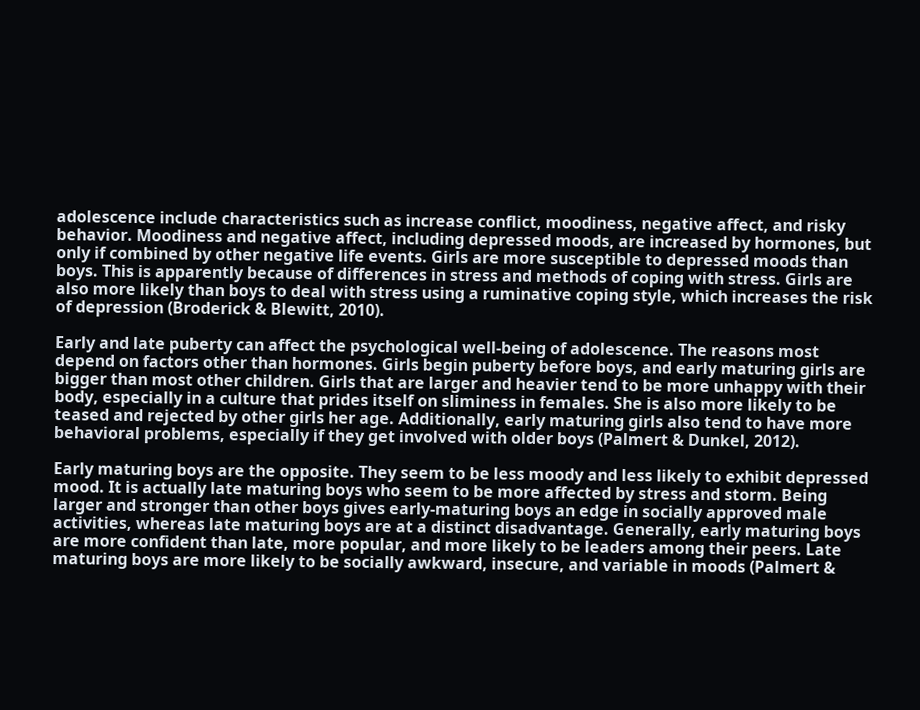adolescence include characteristics such as increase conflict, moodiness, negative affect, and risky behavior. Moodiness and negative affect, including depressed moods, are increased by hormones, but only if combined by other negative life events. Girls are more susceptible to depressed moods than boys. This is apparently because of differences in stress and methods of coping with stress. Girls are also more likely than boys to deal with stress using a ruminative coping style, which increases the risk of depression (Broderick & Blewitt, 2010).

Early and late puberty can affect the psychological well-being of adolescence. The reasons most depend on factors other than hormones. Girls begin puberty before boys, and early maturing girls are bigger than most other children. Girls that are larger and heavier tend to be more unhappy with their body, especially in a culture that prides itself on sliminess in females. She is also more likely to be teased and rejected by other girls her age. Additionally, early maturing girls also tend to have more behavioral problems, especially if they get involved with older boys (Palmert & Dunkel, 2012).

Early maturing boys are the opposite. They seem to be less moody and less likely to exhibit depressed mood. It is actually late maturing boys who seem to be more affected by stress and storm. Being larger and stronger than other boys gives early-maturing boys an edge in socially approved male activities, whereas late maturing boys are at a distinct disadvantage. Generally, early maturing boys are more confident than late, more popular, and more likely to be leaders among their peers. Late maturing boys are more likely to be socially awkward, insecure, and variable in moods (Palmert &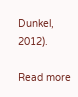Dunkel, 2012).

Read more